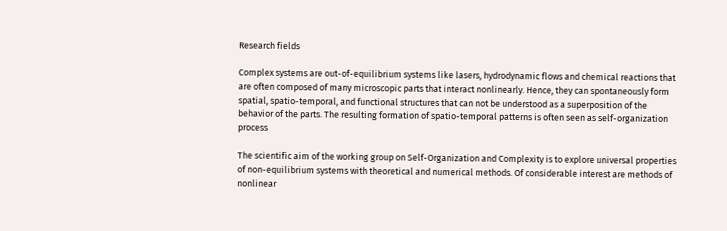Research fields

Complex systems are out-of-equilibrium systems like lasers, hydrodynamic flows and chemical reactions that are often composed of many microscopic parts that interact nonlinearly. Hence, they can spontaneously form spatial, spatio-temporal, and functional structures that can not be understood as a superposition of the behavior of the parts. The resulting formation of spatio-temporal patterns is often seen as self-organization process

The scientific aim of the working group on Self-Organization and Complexity is to explore universal properties of non-equilibrium systems with theoretical and numerical methods. Of considerable interest are methods of nonlinear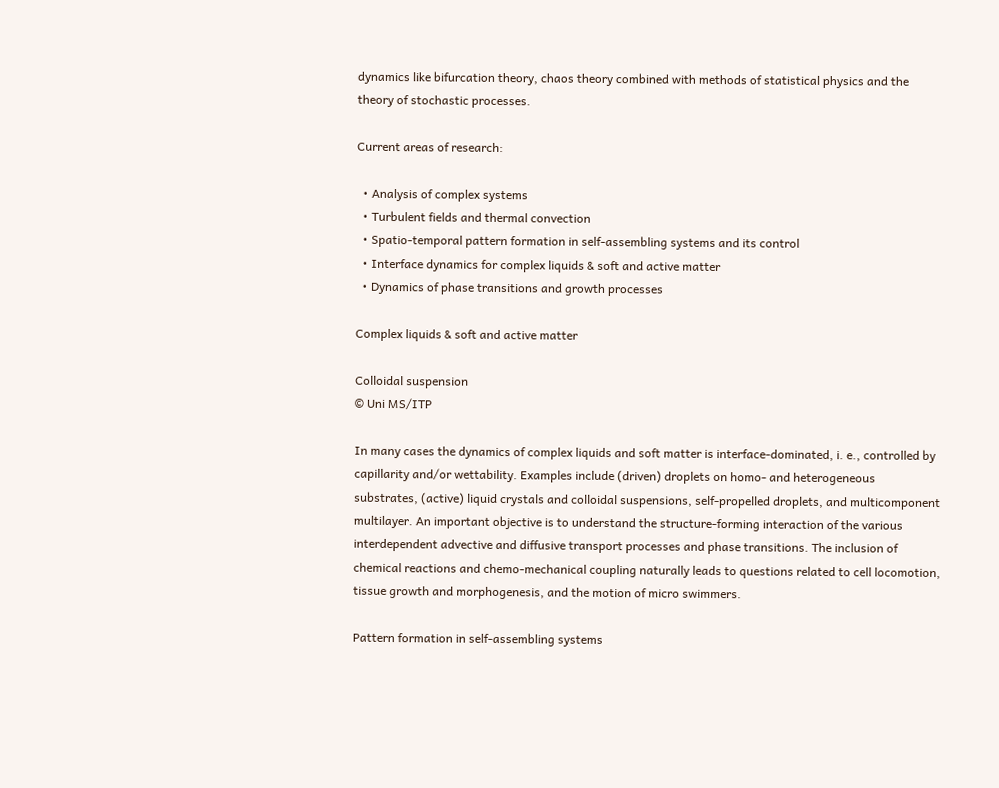dynamics like bifurcation theory, chaos theory combined with methods of statistical physics and the theory of stochastic processes.

Current areas of research:

  • Analysis of complex systems
  • Turbulent fields and thermal convection
  • Spatio-temporal pattern formation in self-assembling systems and its control
  • Interface dynamics for complex liquids & soft and active matter
  • Dynamics of phase transitions and growth processes

Complex liquids & soft and active matter

Colloidal suspension
© Uni MS/ITP

In many cases the dynamics of complex liquids and soft matter is interface-dominated, i. e., controlled by capillarity and/or wettability. Examples include (driven) droplets on homo- and heterogeneous substrates, (active) liquid crystals and colloidal suspensions, self-propelled droplets, and multicomponent multilayer. An important objective is to understand the structure-forming interaction of the various interdependent advective and diffusive transport processes and phase transitions. The inclusion of chemical reactions and chemo-mechanical coupling naturally leads to questions related to cell locomotion, tissue growth and morphogenesis, and the motion of micro swimmers.

Pattern formation in self-assembling systems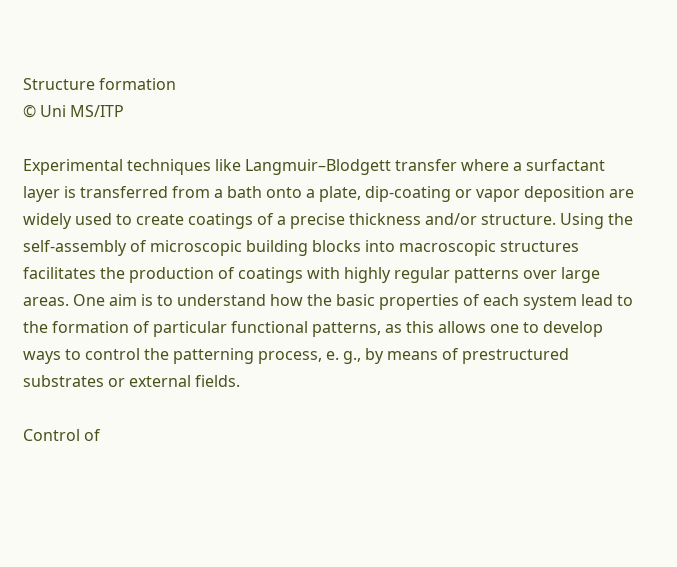Structure formation
© Uni MS/ITP

Experimental techniques like Langmuir–Blodgett transfer where a surfactant layer is transferred from a bath onto a plate, dip-coating or vapor deposition are widely used to create coatings of a precise thickness and/or structure. Using the self-assembly of microscopic building blocks into macroscopic structures facilitates the production of coatings with highly regular patterns over large areas. One aim is to understand how the basic properties of each system lead to the formation of particular functional patterns, as this allows one to develop ways to control the patterning process, e. g., by means of prestructured substrates or external fields.

Control of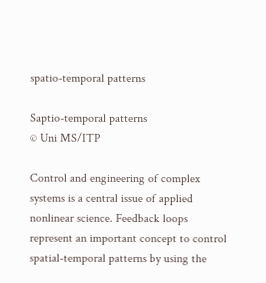spatio-temporal patterns

Saptio-temporal patterns
© Uni MS/ITP

Control and engineering of complex systems is a central issue of applied nonlinear science. Feedback loops represent an important concept to control spatial-temporal patterns by using the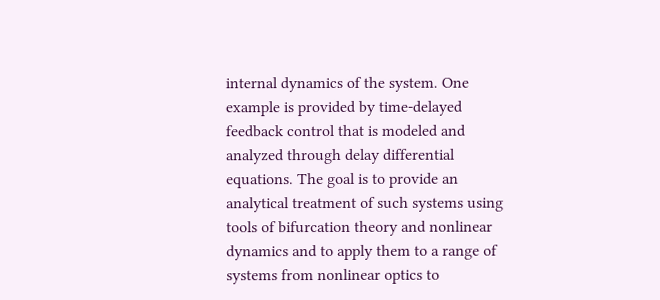internal dynamics of the system. One example is provided by time-delayed feedback control that is modeled and analyzed through delay differential equations. The goal is to provide an analytical treatment of such systems using tools of bifurcation theory and nonlinear dynamics and to apply them to a range of systems from nonlinear optics to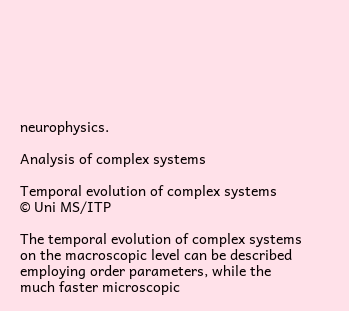neurophysics.

Analysis of complex systems

Temporal evolution of complex systems
© Uni MS/ITP

The temporal evolution of complex systems on the macroscopic level can be described employing order parameters, while the much faster microscopic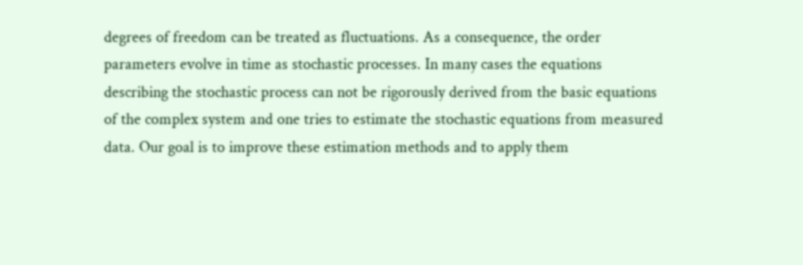degrees of freedom can be treated as fluctuations. As a consequence, the order parameters evolve in time as stochastic processes. In many cases the equations describing the stochastic process can not be rigorously derived from the basic equations of the complex system and one tries to estimate the stochastic equations from measured data. Our goal is to improve these estimation methods and to apply them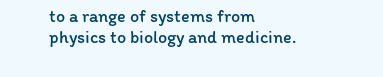to a range of systems from physics to biology and medicine.